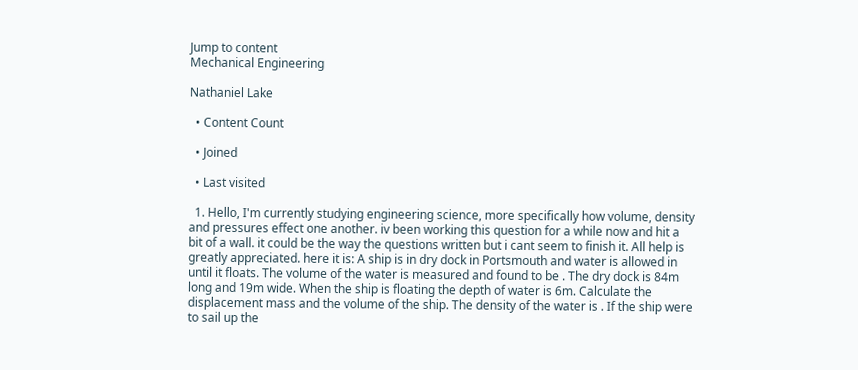Jump to content
Mechanical Engineering

Nathaniel Lake

  • Content Count

  • Joined

  • Last visited

  1. Hello, I'm currently studying engineering science, more specifically how volume, density and pressures effect one another. iv been working this question for a while now and hit a bit of a wall. it could be the way the questions written but i cant seem to finish it. All help is greatly appreciated. here it is: A ship is in dry dock in Portsmouth and water is allowed in until it floats. The volume of the water is measured and found to be . The dry dock is 84m long and 19m wide. When the ship is floating the depth of water is 6m. Calculate the displacement mass and the volume of the ship. The density of the water is . If the ship were to sail up the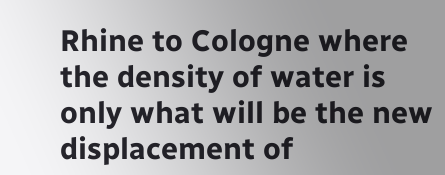Rhine to Cologne where the density of water is only what will be the new displacement of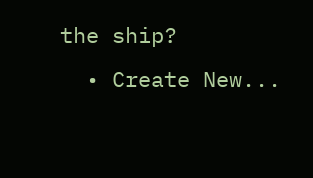the ship?
  • Create New...